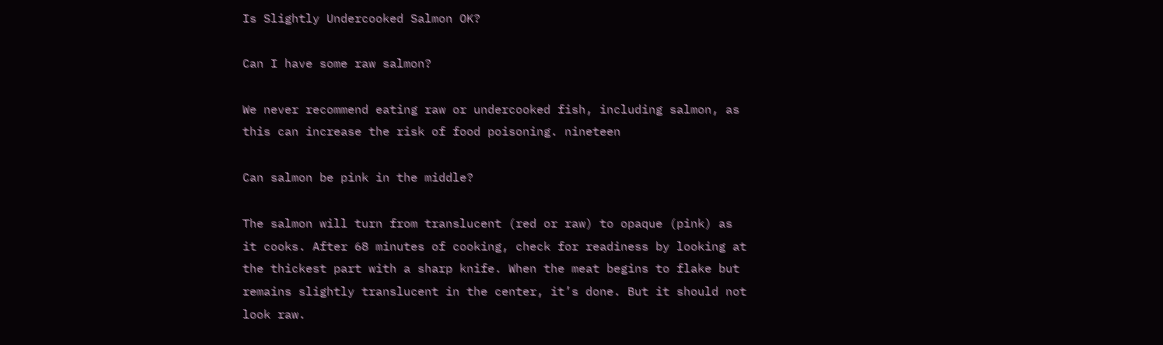Is Slightly Undercooked Salmon OK?

Can I have some raw salmon?

We never recommend eating raw or undercooked fish, including salmon, as this can increase the risk of food poisoning. nineteen

Can salmon be pink in the middle?

The salmon will turn from translucent (red or raw) to opaque (pink) as it cooks. After 68 minutes of cooking, check for readiness by looking at the thickest part with a sharp knife. When the meat begins to flake but remains slightly translucent in the center, it’s done. But it should not look raw.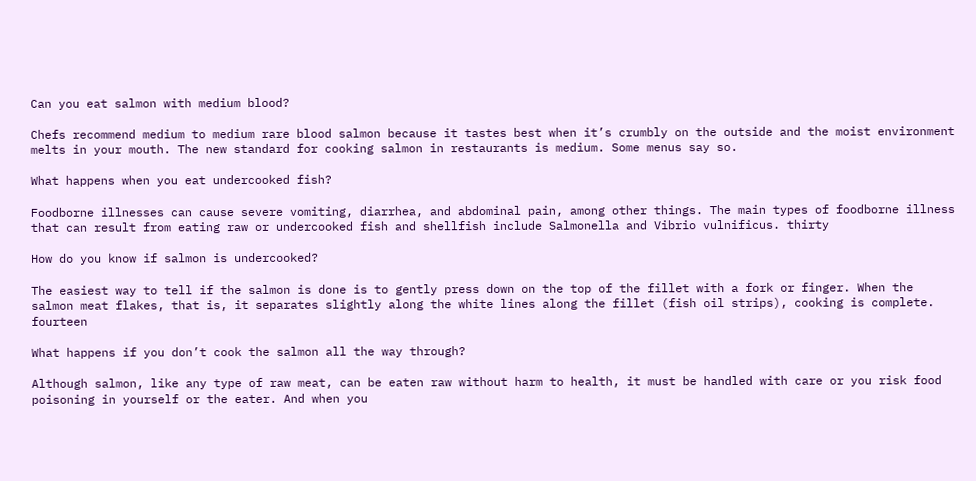Can you eat salmon with medium blood?

Chefs recommend medium to medium rare blood salmon because it tastes best when it’s crumbly on the outside and the moist environment melts in your mouth. The new standard for cooking salmon in restaurants is medium. Some menus say so.

What happens when you eat undercooked fish?

Foodborne illnesses can cause severe vomiting, diarrhea, and abdominal pain, among other things. The main types of foodborne illness that can result from eating raw or undercooked fish and shellfish include Salmonella and Vibrio vulnificus. thirty

How do you know if salmon is undercooked?

The easiest way to tell if the salmon is done is to gently press down on the top of the fillet with a fork or finger. When the salmon meat flakes, that is, it separates slightly along the white lines along the fillet (fish oil strips), cooking is complete. fourteen

What happens if you don’t cook the salmon all the way through?

Although salmon, like any type of raw meat, can be eaten raw without harm to health, it must be handled with care or you risk food poisoning in yourself or the eater. And when you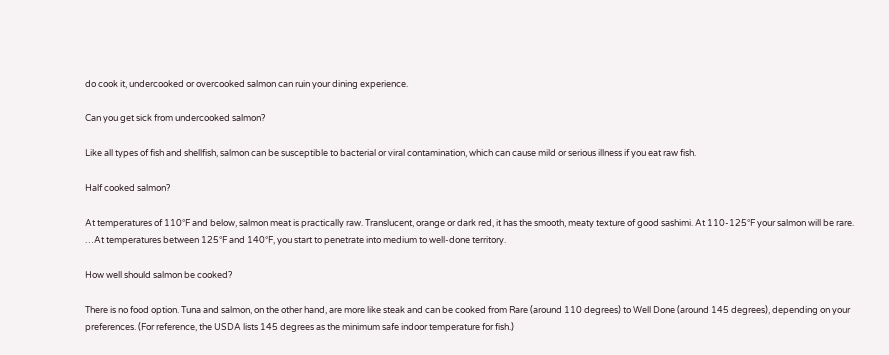do cook it, undercooked or overcooked salmon can ruin your dining experience.

Can you get sick from undercooked salmon?

Like all types of fish and shellfish, salmon can be susceptible to bacterial or viral contamination, which can cause mild or serious illness if you eat raw fish.

Half cooked salmon?

At temperatures of 110°F and below, salmon meat is practically raw. Translucent, orange or dark red, it has the smooth, meaty texture of good sashimi. At 110-125°F your salmon will be rare. …At temperatures between 125°F and 140°F, you start to penetrate into medium to well-done territory.

How well should salmon be cooked?

There is no food option. Tuna and salmon, on the other hand, are more like steak and can be cooked from Rare (around 110 degrees) to Well Done (around 145 degrees), depending on your preferences. (For reference, the USDA lists 145 degrees as the minimum safe indoor temperature for fish.)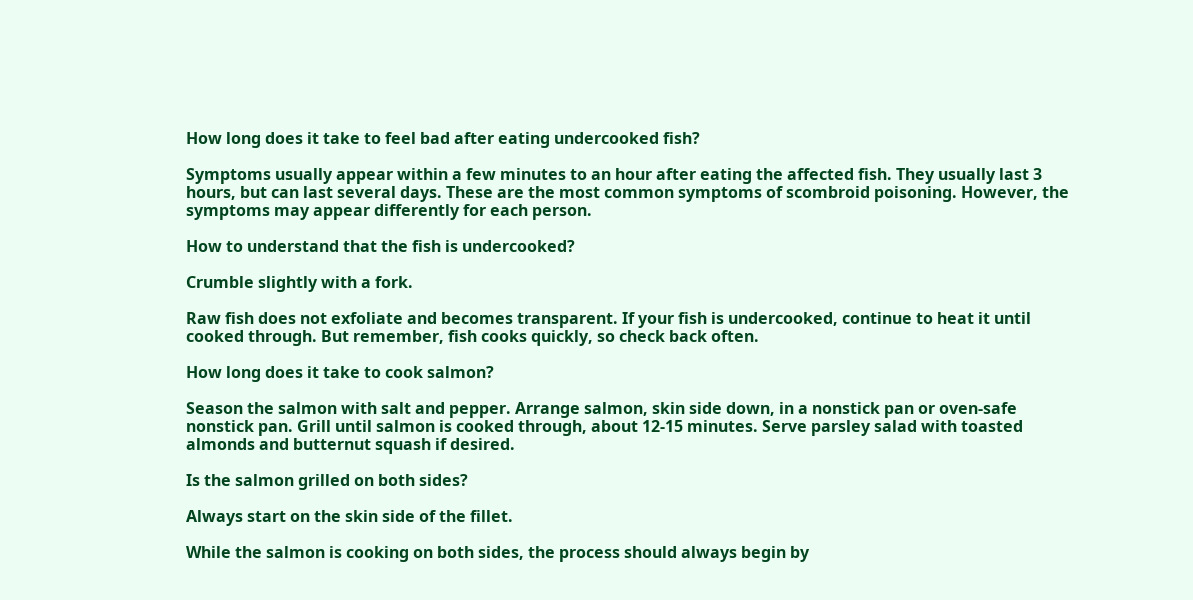How long does it take to feel bad after eating undercooked fish?

Symptoms usually appear within a few minutes to an hour after eating the affected fish. They usually last 3 hours, but can last several days. These are the most common symptoms of scombroid poisoning. However, the symptoms may appear differently for each person.

How to understand that the fish is undercooked?

Crumble slightly with a fork.

Raw fish does not exfoliate and becomes transparent. If your fish is undercooked, continue to heat it until cooked through. But remember, fish cooks quickly, so check back often.

How long does it take to cook salmon?

Season the salmon with salt and pepper. Arrange salmon, skin side down, in a nonstick pan or oven-safe nonstick pan. Grill until salmon is cooked through, about 12-15 minutes. Serve parsley salad with toasted almonds and butternut squash if desired.

Is the salmon grilled on both sides?

Always start on the skin side of the fillet.

While the salmon is cooking on both sides, the process should always begin by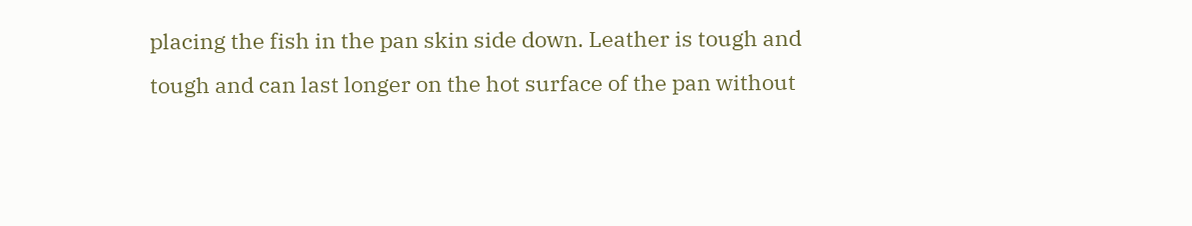placing the fish in the pan skin side down. Leather is tough and tough and can last longer on the hot surface of the pan without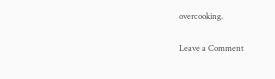overcooking.

Leave a Comment